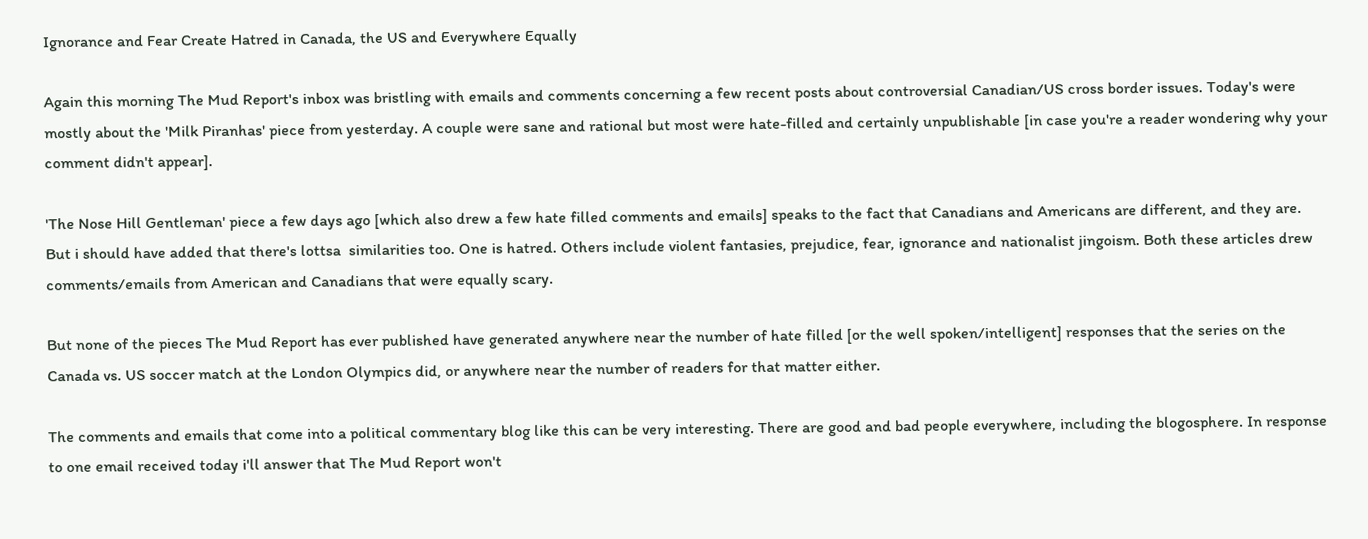Ignorance and Fear Create Hatred in Canada, the US and Everywhere Equally

Again this morning The Mud Report's inbox was bristling with emails and comments concerning a few recent posts about controversial Canadian/US cross border issues. Today's were mostly about the 'Milk Piranhas' piece from yesterday. A couple were sane and rational but most were hate-filled and certainly unpublishable [in case you're a reader wondering why your comment didn't appear].

'The Nose Hill Gentleman' piece a few days ago [which also drew a few hate filled comments and emails] speaks to the fact that Canadians and Americans are different, and they are. But i should have added that there's lottsa  similarities too. One is hatred. Others include violent fantasies, prejudice, fear, ignorance and nationalist jingoism. Both these articles drew comments/emails from American and Canadians that were equally scary.

But none of the pieces The Mud Report has ever published have generated anywhere near the number of hate filled [or the well spoken/intelligent] responses that the series on the Canada vs. US soccer match at the London Olympics did, or anywhere near the number of readers for that matter either.

The comments and emails that come into a political commentary blog like this can be very interesting. There are good and bad people everywhere, including the blogosphere. In response to one email received today i'll answer that The Mud Report won't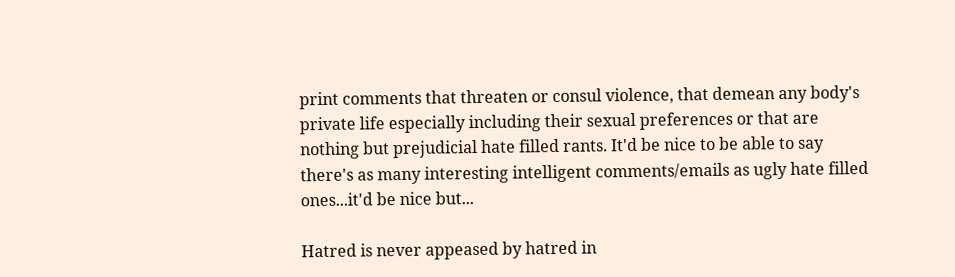print comments that threaten or consul violence, that demean any body's private life especially including their sexual preferences or that are nothing but prejudicial hate filled rants. It'd be nice to be able to say there's as many interesting intelligent comments/emails as ugly hate filled ones...it'd be nice but...

Hatred is never appeased by hatred in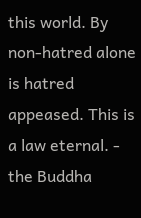this world. By non-hatred alone is hatred appeased. This is a law eternal. - the Buddha